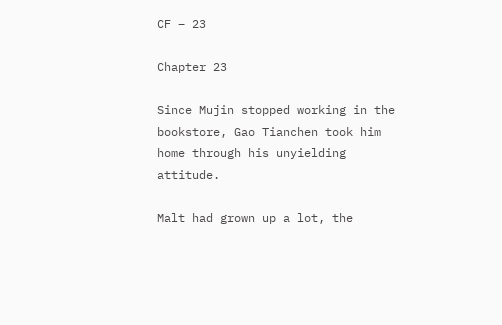CF – 23

Chapter 23

Since Mujin stopped working in the bookstore, Gao Tianchen took him home through his unyielding attitude.

Malt had grown up a lot, the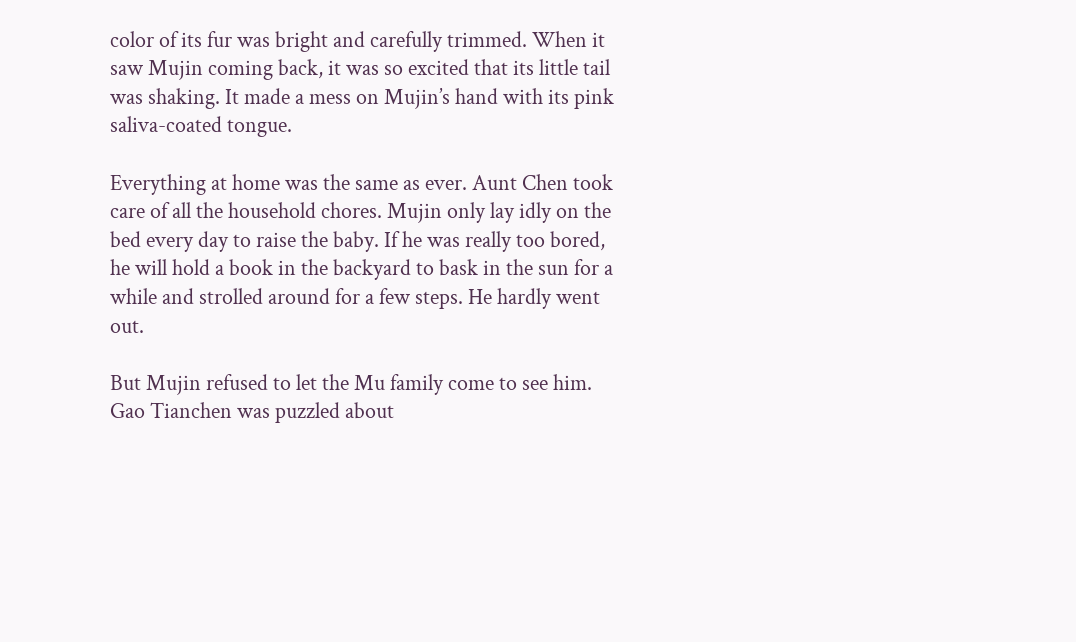color of its fur was bright and carefully trimmed. When it saw Mujin coming back, it was so excited that its little tail was shaking. It made a mess on Mujin’s hand with its pink saliva-coated tongue.

Everything at home was the same as ever. Aunt Chen took care of all the household chores. Mujin only lay idly on the bed every day to raise the baby. If he was really too bored, he will hold a book in the backyard to bask in the sun for a while and strolled around for a few steps. He hardly went out.

But Mujin refused to let the Mu family come to see him. Gao Tianchen was puzzled about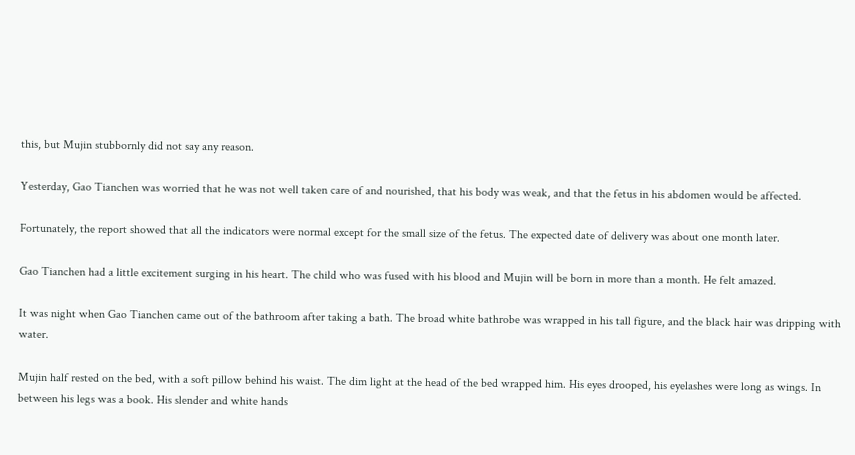this, but Mujin stubbornly did not say any reason.

Yesterday, Gao Tianchen was worried that he was not well taken care of and nourished, that his body was weak, and that the fetus in his abdomen would be affected.

Fortunately, the report showed that all the indicators were normal except for the small size of the fetus. The expected date of delivery was about one month later.

Gao Tianchen had a little excitement surging in his heart. The child who was fused with his blood and Mujin will be born in more than a month. He felt amazed.

It was night when Gao Tianchen came out of the bathroom after taking a bath. The broad white bathrobe was wrapped in his tall figure, and the black hair was dripping with water.

Mujin half rested on the bed, with a soft pillow behind his waist. The dim light at the head of the bed wrapped him. His eyes drooped, his eyelashes were long as wings. In between his legs was a book. His slender and white hands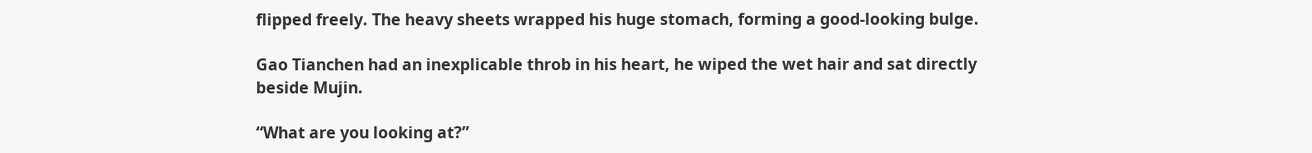flipped freely. The heavy sheets wrapped his huge stomach, forming a good-looking bulge.

Gao Tianchen had an inexplicable throb in his heart, he wiped the wet hair and sat directly beside Mujin.

“What are you looking at?”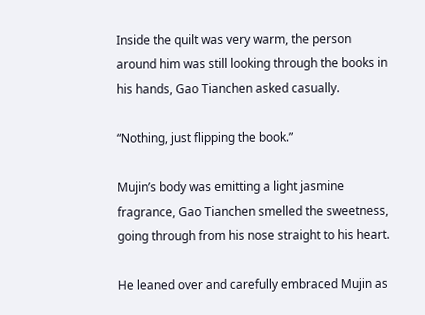Inside the quilt was very warm, the person around him was still looking through the books in his hands, Gao Tianchen asked casually.

“Nothing, just flipping the book.”

Mujin’s body was emitting a light jasmine fragrance, Gao Tianchen smelled the sweetness, going through from his nose straight to his heart.

He leaned over and carefully embraced Mujin as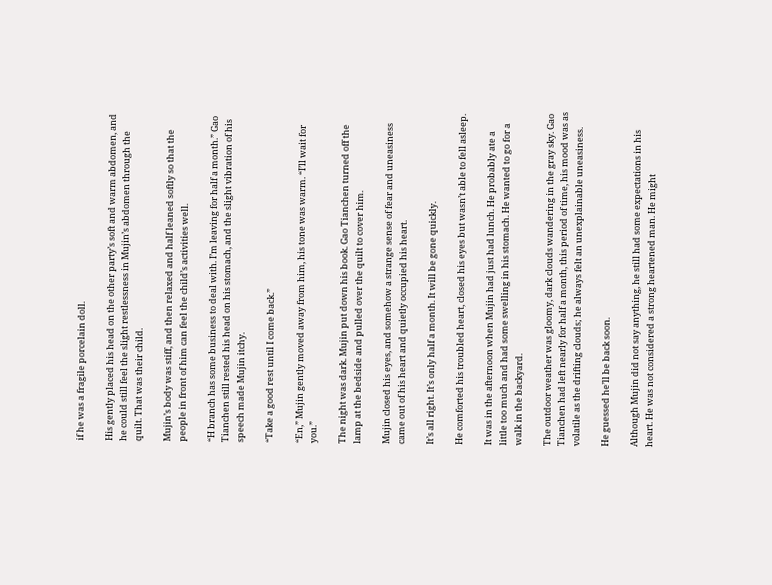if he was a fragile porcelain doll.

His gently placed his head on the other party’s soft and warm abdomen, and he could still feel the slight restlessness in Mujin’s abdomen through the quilt. That was their child.

Mujin’s body was stiff, and then relaxed and half leaned softly so that the people in front of him can feel the child’s activities well.

“H branch has some business to deal with. I’m leaving for half a month.” Gao Tianchen still rested his head on his stomach, and the slight vibration of his speech made Mujin itchy.

“Take a good rest until I come back.”

“En,” Mujin gently moved away from him, his tone was warm. “I’ll wait for you.”

The night was dark. Mujin put down his book. Gao Tianchen turned off the lamp at the bedside and pulled over the quilt to cover him.

Mujin closed his eyes, and somehow a strange sense of fear and uneasiness came out of his heart and quietly occupied his heart.

It’s all right. It’s only half a month. It will be gone quickly.

He comforted his troubled heart, closed his eyes but wasn’t able to fell asleep.

It was in the afternoon when Mujin had just had lunch. He probably ate a little too much and had some swelling in his stomach. He wanted to go for a walk in the backyard.

The outdoor weather was gloomy, dark clouds wandering in the gray sky. Gao Tianchen had left nearly for half a month, this period of time, his mood was as volatile as the drifting clouds; he always felt an unexplainable uneasiness.

He guessed he’ll be back soon.

Although Mujin did not say anything, he still had some expectations in his heart. He was not considered a strong heartened man. He might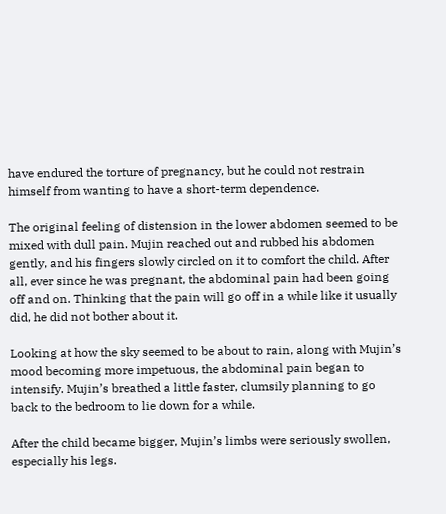have endured the torture of pregnancy, but he could not restrain himself from wanting to have a short-term dependence.

The original feeling of distension in the lower abdomen seemed to be mixed with dull pain. Mujin reached out and rubbed his abdomen gently, and his fingers slowly circled on it to comfort the child. After all, ever since he was pregnant, the abdominal pain had been going off and on. Thinking that the pain will go off in a while like it usually did, he did not bother about it.

Looking at how the sky seemed to be about to rain, along with Mujin’s mood becoming more impetuous, the abdominal pain began to intensify. Mujin’s breathed a little faster, clumsily planning to go back to the bedroom to lie down for a while.

After the child became bigger, Mujin’s limbs were seriously swollen, especially his legs.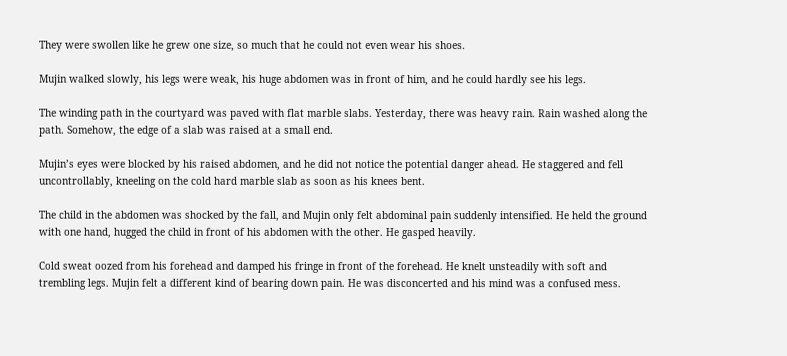They were swollen like he grew one size, so much that he could not even wear his shoes.

Mujin walked slowly, his legs were weak, his huge abdomen was in front of him, and he could hardly see his legs.

The winding path in the courtyard was paved with flat marble slabs. Yesterday, there was heavy rain. Rain washed along the path. Somehow, the edge of a slab was raised at a small end.

Mujin’s eyes were blocked by his raised abdomen, and he did not notice the potential danger ahead. He staggered and fell uncontrollably, kneeling on the cold hard marble slab as soon as his knees bent.

The child in the abdomen was shocked by the fall, and Mujin only felt abdominal pain suddenly intensified. He held the ground with one hand, hugged the child in front of his abdomen with the other. He gasped heavily.

Cold sweat oozed from his forehead and damped his fringe in front of the forehead. He knelt unsteadily with soft and trembling legs. Mujin felt a different kind of bearing down pain. He was disconcerted and his mind was a confused mess.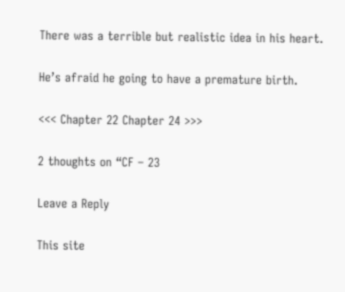There was a terrible but realistic idea in his heart.

He’s afraid he going to have a premature birth.

<<< Chapter 22 Chapter 24 >>>

2 thoughts on “CF – 23

Leave a Reply

This site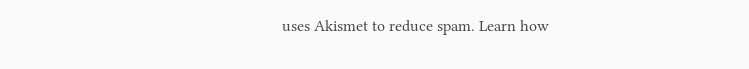uses Akismet to reduce spam. Learn how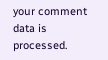your comment data is processed.